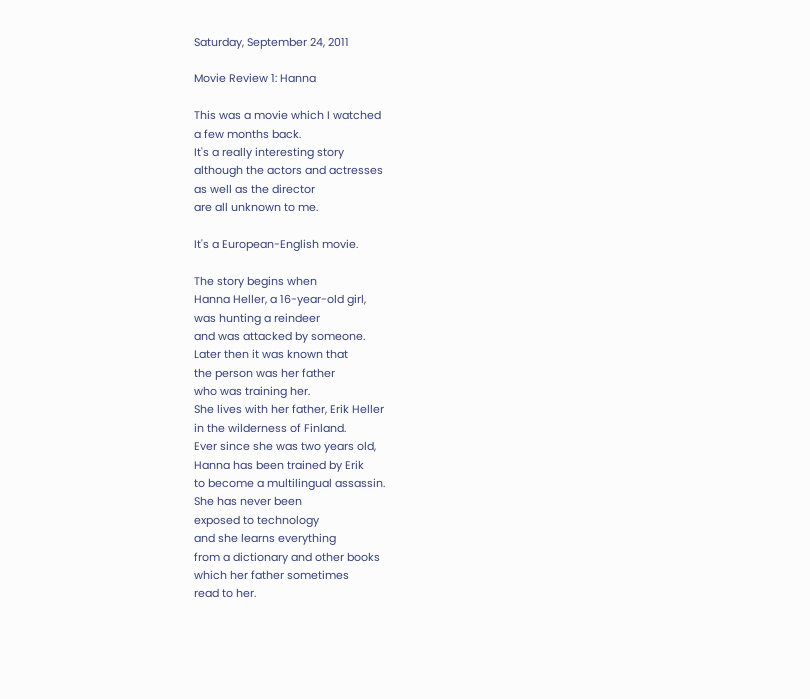Saturday, September 24, 2011

Movie Review 1: Hanna

This was a movie which I watched
a few months back.
It's a really interesting story
although the actors and actresses
as well as the director
are all unknown to me.

It's a European-English movie.

The story begins when
Hanna Heller, a 16-year-old girl,
was hunting a reindeer
and was attacked by someone.
Later then it was known that
the person was her father
who was training her.
She lives with her father, Erik Heller
in the wilderness of Finland.
Ever since she was two years old,
Hanna has been trained by Erik
to become a multilingual assassin.
She has never been
exposed to technology
and she learns everything
from a dictionary and other books
which her father sometimes
read to her.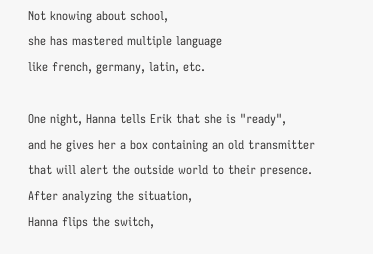Not knowing about school,
she has mastered multiple language
like french, germany, latin, etc.

One night, Hanna tells Erik that she is "ready",
and he gives her a box containing an old transmitter
that will alert the outside world to their presence.
After analyzing the situation,
Hanna flips the switch,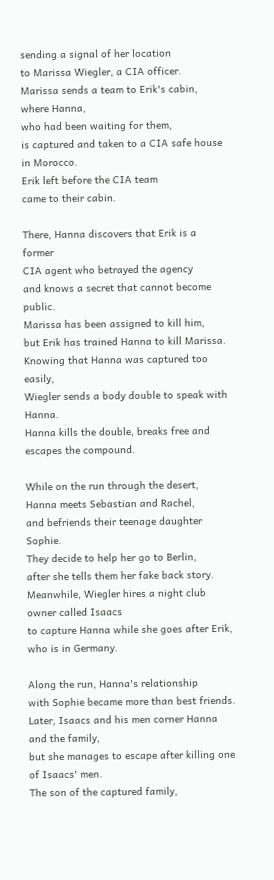sending a signal of her location
to Marissa Wiegler, a CIA officer.
Marissa sends a team to Erik's cabin, where Hanna,
who had been waiting for them,
is captured and taken to a CIA safe house in Morocco.
Erik left before the CIA team
came to their cabin.

There, Hanna discovers that Erik is a former
CIA agent who betrayed the agency
and knows a secret that cannot become public.
Marissa has been assigned to kill him,
but Erik has trained Hanna to kill Marissa.
Knowing that Hanna was captured too easily,
Wiegler sends a body double to speak with Hanna.
Hanna kills the double, breaks free and escapes the compound.

While on the run through the desert,
Hanna meets Sebastian and Rachel,
and befriends their teenage daughter Sophie.
They decide to help her go to Berlin,
after she tells them her fake back story.
Meanwhile, Wiegler hires a night club owner called Isaacs
to capture Hanna while she goes after Erik,
who is in Germany.

Along the run, Hanna's relationship
with Sophie became more than best friends.
Later, Isaacs and his men corner Hanna and the family,
but she manages to escape after killing one of Isaacs' men.
The son of the captured family,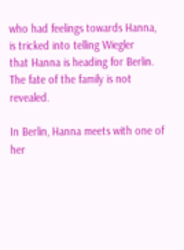who had feelings towards Hanna,
is tricked into telling Wiegler
that Hanna is heading for Berlin.
The fate of the family is not revealed.

In Berlin, Hanna meets with one of her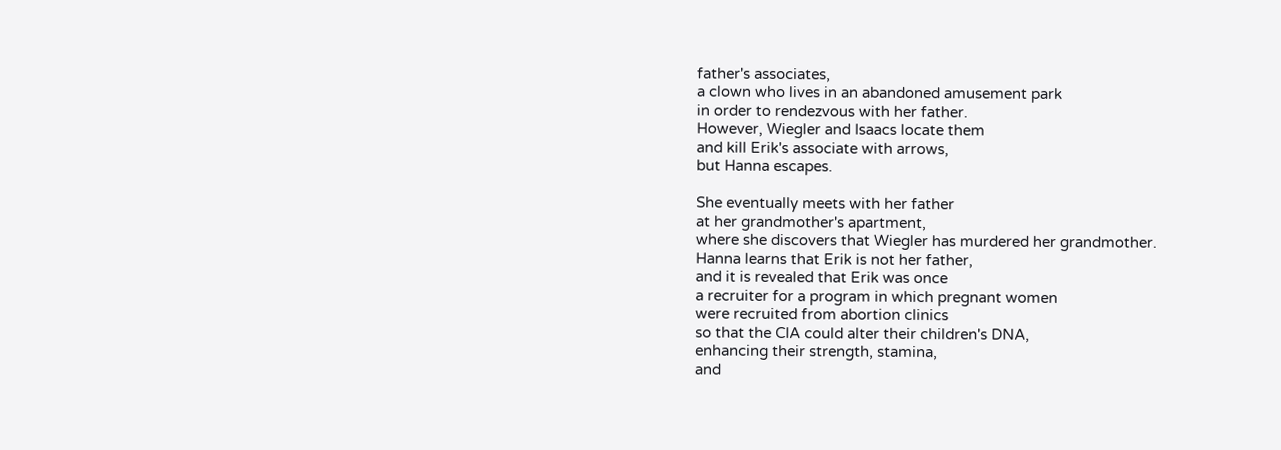father's associates,
a clown who lives in an abandoned amusement park
in order to rendezvous with her father.
However, Wiegler and Isaacs locate them
and kill Erik's associate with arrows,
but Hanna escapes.

She eventually meets with her father
at her grandmother's apartment,
where she discovers that Wiegler has murdered her grandmother.
Hanna learns that Erik is not her father,
and it is revealed that Erik was once
a recruiter for a program in which pregnant women
were recruited from abortion clinics
so that the CIA could alter their children's DNA,
enhancing their strength, stamina,
and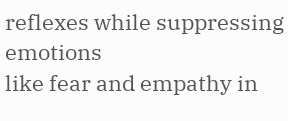reflexes while suppressing emotions
like fear and empathy in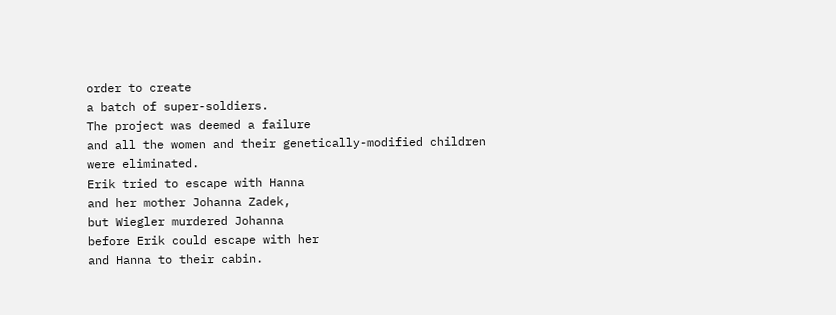order to create
a batch of super-soldiers.
The project was deemed a failure
and all the women and their genetically-modified children
were eliminated.
Erik tried to escape with Hanna
and her mother Johanna Zadek,
but Wiegler murdered Johanna
before Erik could escape with her
and Hanna to their cabin.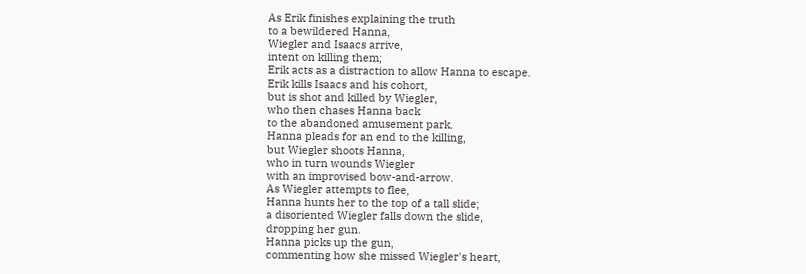As Erik finishes explaining the truth
to a bewildered Hanna,
Wiegler and Isaacs arrive,
intent on killing them;
Erik acts as a distraction to allow Hanna to escape.
Erik kills Isaacs and his cohort,
but is shot and killed by Wiegler,
who then chases Hanna back
to the abandoned amusement park.
Hanna pleads for an end to the killing,
but Wiegler shoots Hanna,
who in turn wounds Wiegler
with an improvised bow-and-arrow.
As Wiegler attempts to flee,
Hanna hunts her to the top of a tall slide;
a disoriented Wiegler falls down the slide,
dropping her gun.
Hanna picks up the gun,
commenting how she missed Wiegler's heart,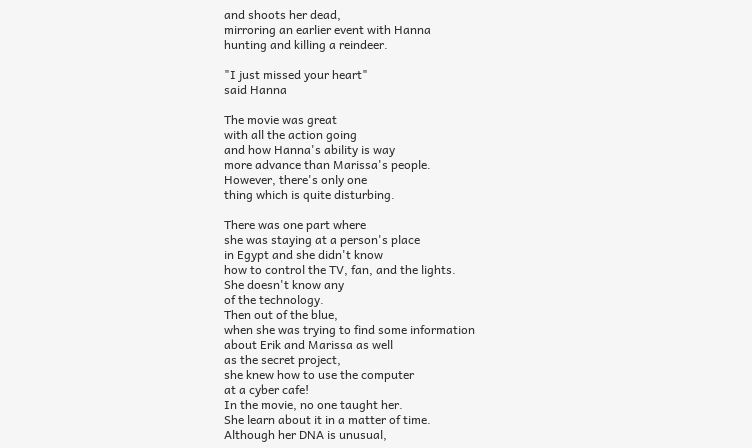and shoots her dead,
mirroring an earlier event with Hanna
hunting and killing a reindeer.

"I just missed your heart"
said Hanna

The movie was great
with all the action going
and how Hanna's ability is way
more advance than Marissa's people.
However, there's only one
thing which is quite disturbing.

There was one part where
she was staying at a person's place
in Egypt and she didn't know
how to control the TV, fan, and the lights.
She doesn't know any
of the technology.
Then out of the blue,
when she was trying to find some information
about Erik and Marissa as well
as the secret project,
she knew how to use the computer
at a cyber cafe!
In the movie, no one taught her.
She learn about it in a matter of time.
Although her DNA is unusual,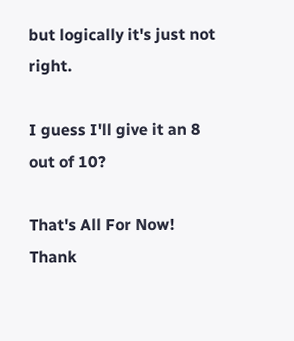but logically it's just not right.

I guess I'll give it an 8 out of 10?

That's All For Now!
Thank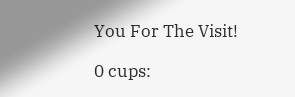You For The Visit!

0 cups: